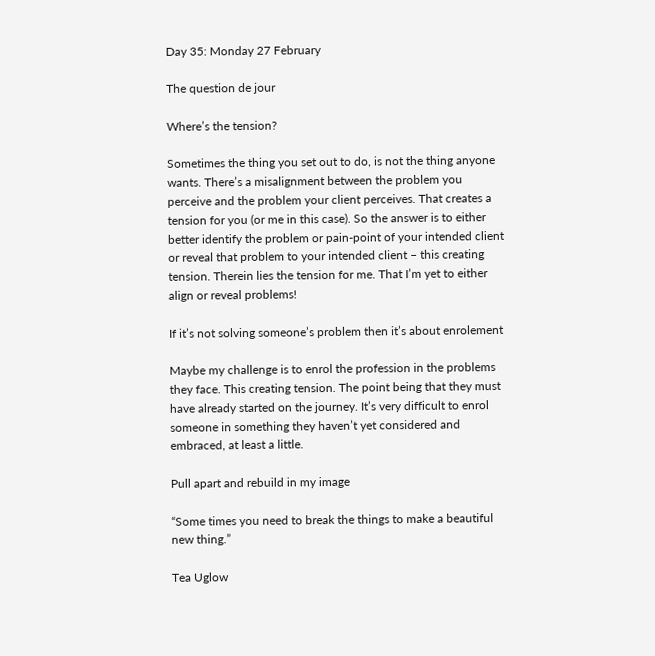Day 35: Monday 27 February

The question de jour

Where’s the tension?

Sometimes the thing you set out to do, is not the thing anyone wants. There’s a misalignment between the problem you perceive and the problem your client perceives. That creates a tension for you (or me in this case). So the answer is to either better identify the problem or pain-point of your intended client or reveal that problem to your intended client – this creating tension. Therein lies the tension for me. That I’m yet to either align or reveal problems!

If it’s not solving someone’s problem then it’s about enrolement

Maybe my challenge is to enrol the profession in the problems they face. This creating tension. The point being that they must have already started on the journey. It’s very difficult to enrol someone in something they haven’t yet considered and embraced, at least a little.

Pull apart and rebuild in my image

“Some times you need to break the things to make a beautiful new thing.”

Tea Uglow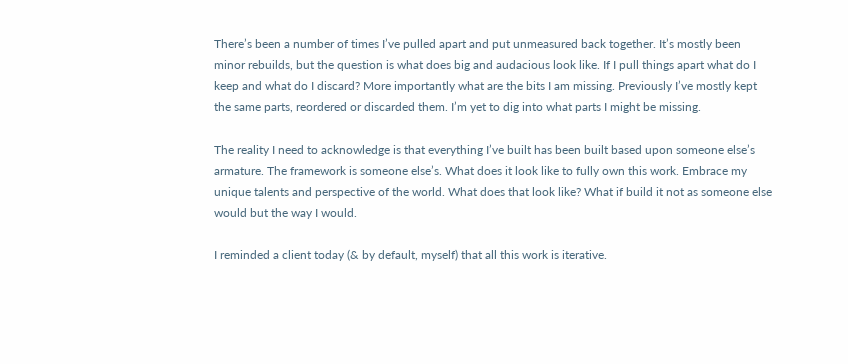There’s been a number of times I’ve pulled apart and put unmeasured back together. It’s mostly been minor rebuilds, but the question is what does big and audacious look like. If I pull things apart what do I keep and what do I discard? More importantly what are the bits I am missing. Previously I’ve mostly kept the same parts, reordered or discarded them. I’m yet to dig into what parts I might be missing.

The reality I need to acknowledge is that everything I’ve built has been built based upon someone else’s armature. The framework is someone else’s. What does it look like to fully own this work. Embrace my unique talents and perspective of the world. What does that look like? What if build it not as someone else would but the way I would.

I reminded a client today (& by default, myself) that all this work is iterative.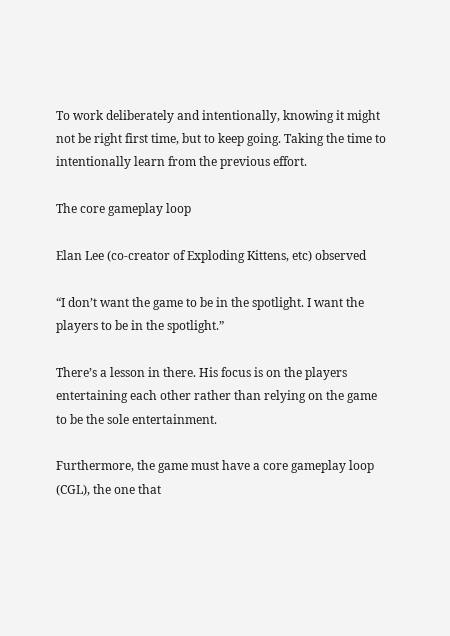To work deliberately and intentionally, knowing it might not be right first time, but to keep going. Taking the time to intentionally learn from the previous effort.

The core gameplay loop

Elan Lee (co-creator of Exploding Kittens, etc) observed

“I don’t want the game to be in the spotlight. I want the players to be in the spotlight.”

There’s a lesson in there. His focus is on the players entertaining each other rather than relying on the game to be the sole entertainment.

Furthermore, the game must have a core gameplay loop (CGL), the one that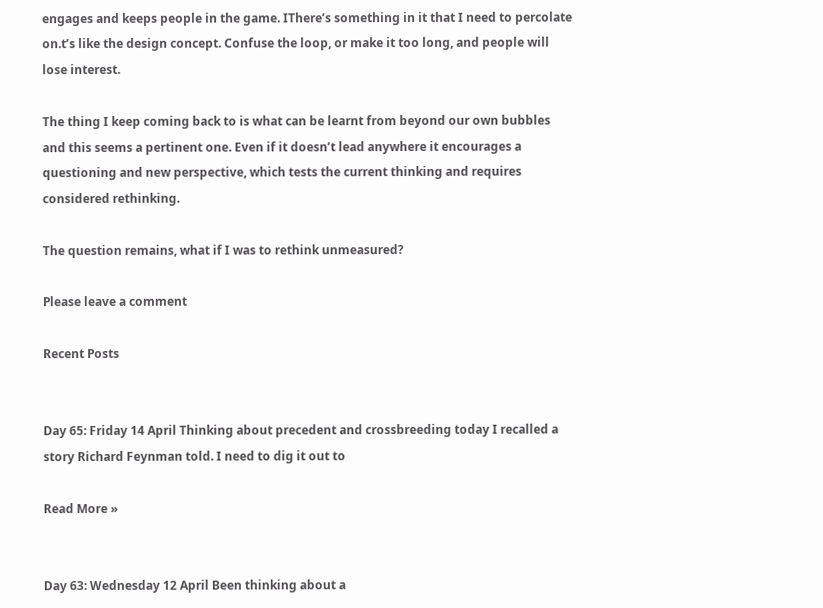engages and keeps people in the game. IThere’s something in it that I need to percolate on.t’s like the design concept. Confuse the loop, or make it too long, and people will lose interest.

The thing I keep coming back to is what can be learnt from beyond our own bubbles and this seems a pertinent one. Even if it doesn’t lead anywhere it encourages a questioning and new perspective, which tests the current thinking and requires considered rethinking.

The question remains, what if I was to rethink unmeasured?

Please leave a comment

Recent Posts


Day 65: Friday 14 April Thinking about precedent and crossbreeding today I recalled a story Richard Feynman told. I need to dig it out to

Read More »


Day 63: Wednesday 12 April Been thinking about a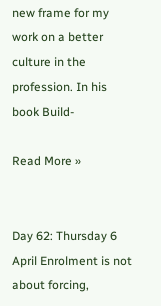new frame for my work on a better culture in the profession. In his book Build-

Read More »


Day 62: Thursday 6 April Enrolment is not about forcing,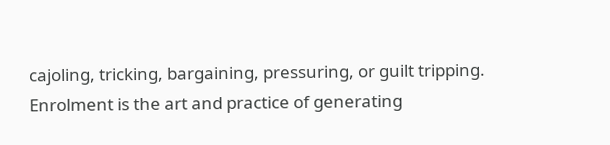cajoling, tricking, bargaining, pressuring, or guilt tripping. Enrolment is the art and practice of generating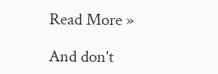Read More »

And don't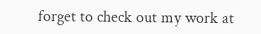forget to check out my work at